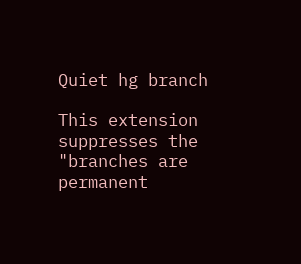Quiet hg branch

This extension suppresses the "branches are permanent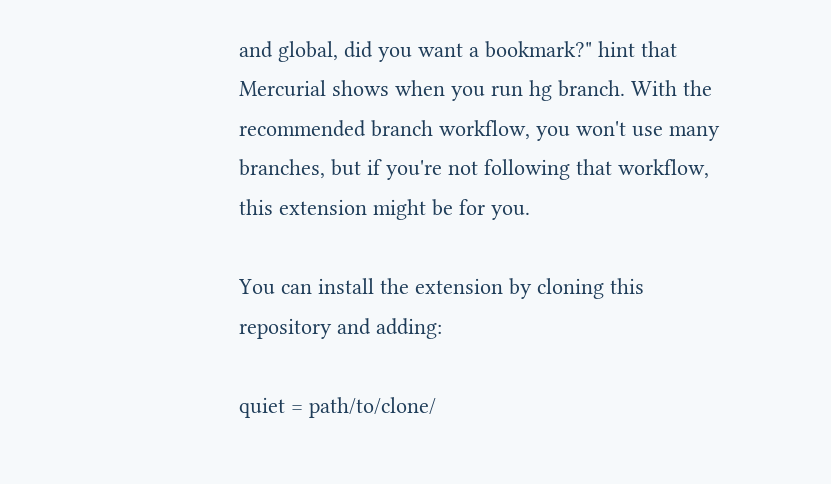and global, did you want a bookmark?" hint that Mercurial shows when you run hg branch. With the recommended branch workflow, you won't use many branches, but if you're not following that workflow, this extension might be for you.

You can install the extension by cloning this repository and adding:

quiet = path/to/clone/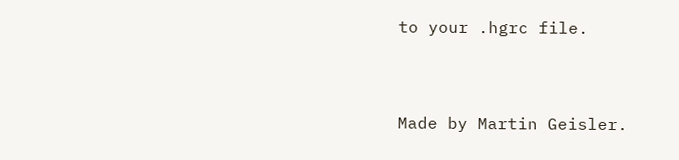to your .hgrc file.


Made by Martin Geisler.